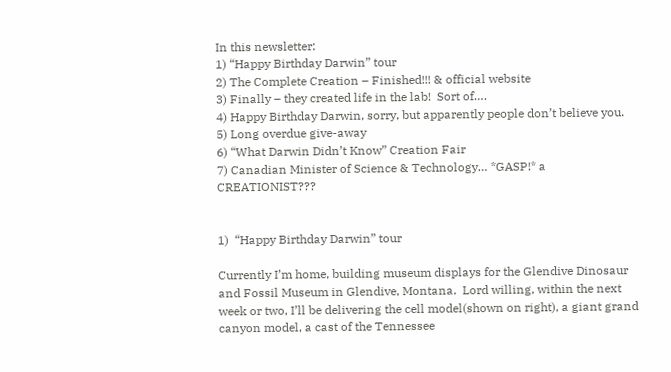In this newsletter:
1) “Happy Birthday Darwin” tour
2) The Complete Creation – Finished!!! & official website
3) Finally – they created life in the lab!  Sort of….
4) Happy Birthday Darwin, sorry, but apparently people don’t believe you.
5) Long overdue give-away
6) “What Darwin Didn’t Know” Creation Fair
7) Canadian Minister of Science & Technology… *GASP!* a CREATIONIST???


1)  “Happy Birthday Darwin” tour

Currently I’m home, building museum displays for the Glendive Dinosaur and Fossil Museum in Glendive, Montana.  Lord willing, within the next week or two, I’ll be delivering the cell model(shown on right), a giant grand canyon model, a cast of the Tennessee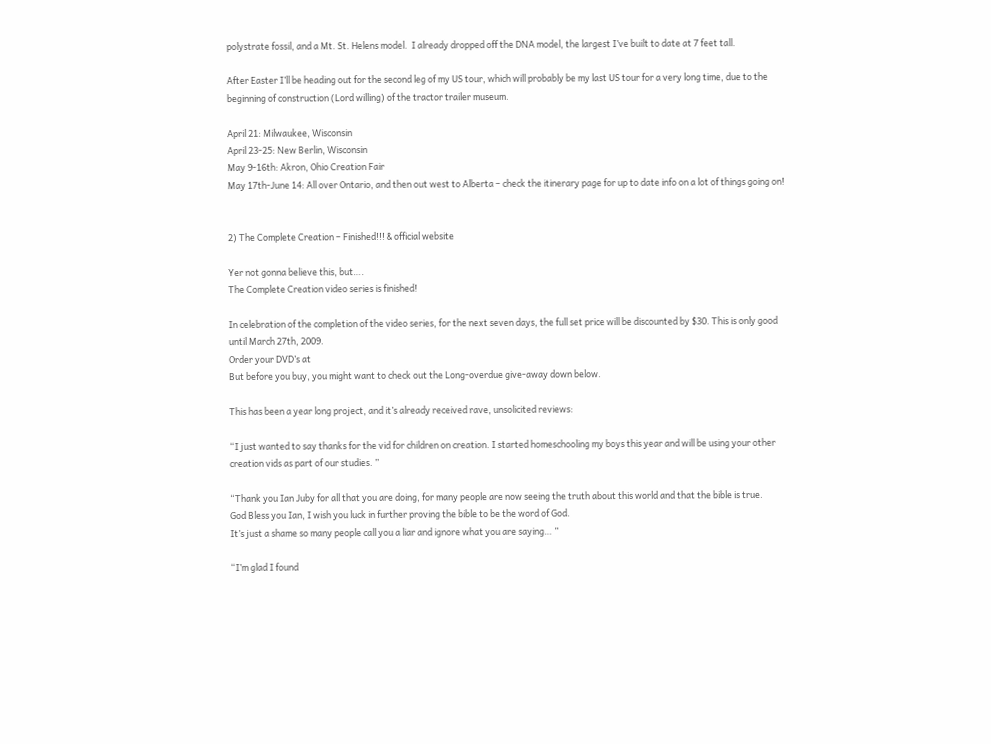polystrate fossil, and a Mt. St. Helens model.  I already dropped off the DNA model, the largest I’ve built to date at 7 feet tall.

After Easter I’ll be heading out for the second leg of my US tour, which will probably be my last US tour for a very long time, due to the beginning of construction (Lord willing) of the tractor trailer museum.

April 21: Milwaukee, Wisconsin
April 23-25: New Berlin, Wisconsin
May 9-16th: Akron, Ohio Creation Fair
May 17th-June 14: All over Ontario, and then out west to Alberta – check the itinerary page for up to date info on a lot of things going on!


2) The Complete Creation – Finished!!! & official website

Yer not gonna believe this, but….
The Complete Creation video series is finished!

In celebration of the completion of the video series, for the next seven days, the full set price will be discounted by $30. This is only good until March 27th, 2009.
Order your DVD’s at
But before you buy, you might want to check out the Long-overdue give-away down below.

This has been a year long project, and it’s already received rave, unsolicited reviews:

“I just wanted to say thanks for the vid for children on creation. I started homeschooling my boys this year and will be using your other creation vids as part of our studies. ”

“Thank you Ian Juby for all that you are doing, for many people are now seeing the truth about this world and that the bible is true.
God Bless you Ian, I wish you luck in further proving the bible to be the word of God.
It’s just a shame so many people call you a liar and ignore what you are saying… ”

“I’m glad I found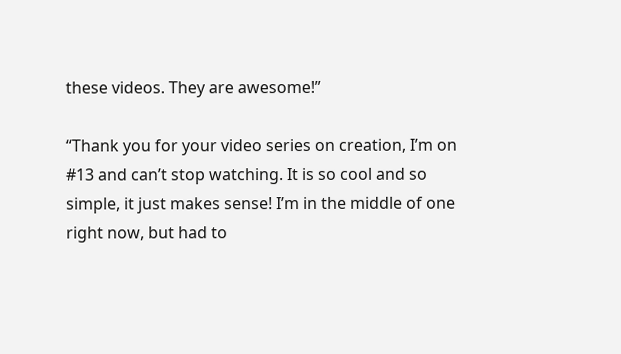these videos. They are awesome!”

“Thank you for your video series on creation, I’m on #13 and can’t stop watching. It is so cool and so simple, it just makes sense! I’m in the middle of one right now, but had to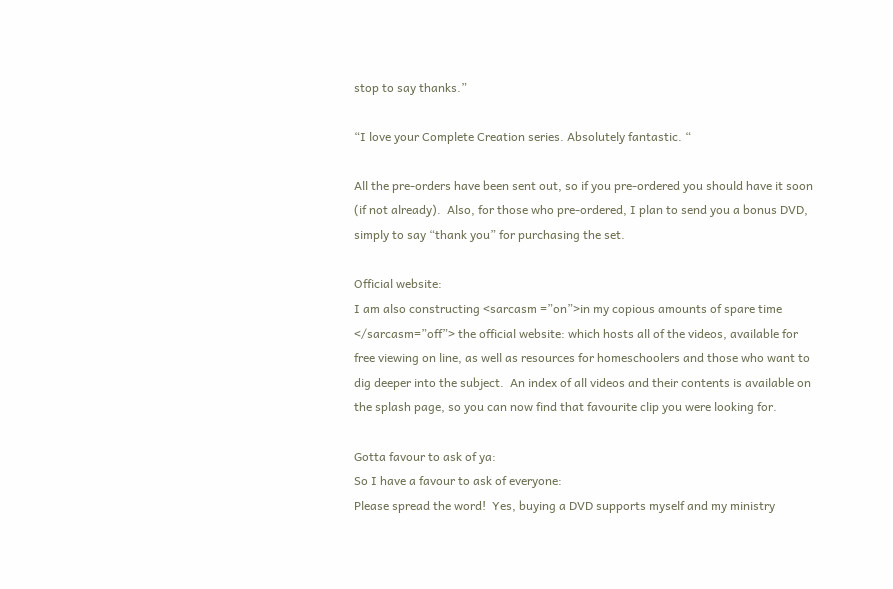stop to say thanks.”

“I love your Complete Creation series. Absolutely fantastic. “

All the pre-orders have been sent out, so if you pre-ordered you should have it soon (if not already).  Also, for those who pre-ordered, I plan to send you a bonus DVD, simply to say “thank you” for purchasing the set.

Official website:
I am also constructing <sarcasm =”on”>in my copious amounts of spare time </sarcasm=”off”> the official website: which hosts all of the videos, available for free viewing on line, as well as resources for homeschoolers and those who want to dig deeper into the subject.  An index of all videos and their contents is available on the splash page, so you can now find that favourite clip you were looking for.

Gotta favour to ask of ya:
So I have a favour to ask of everyone:
Please spread the word!  Yes, buying a DVD supports myself and my ministry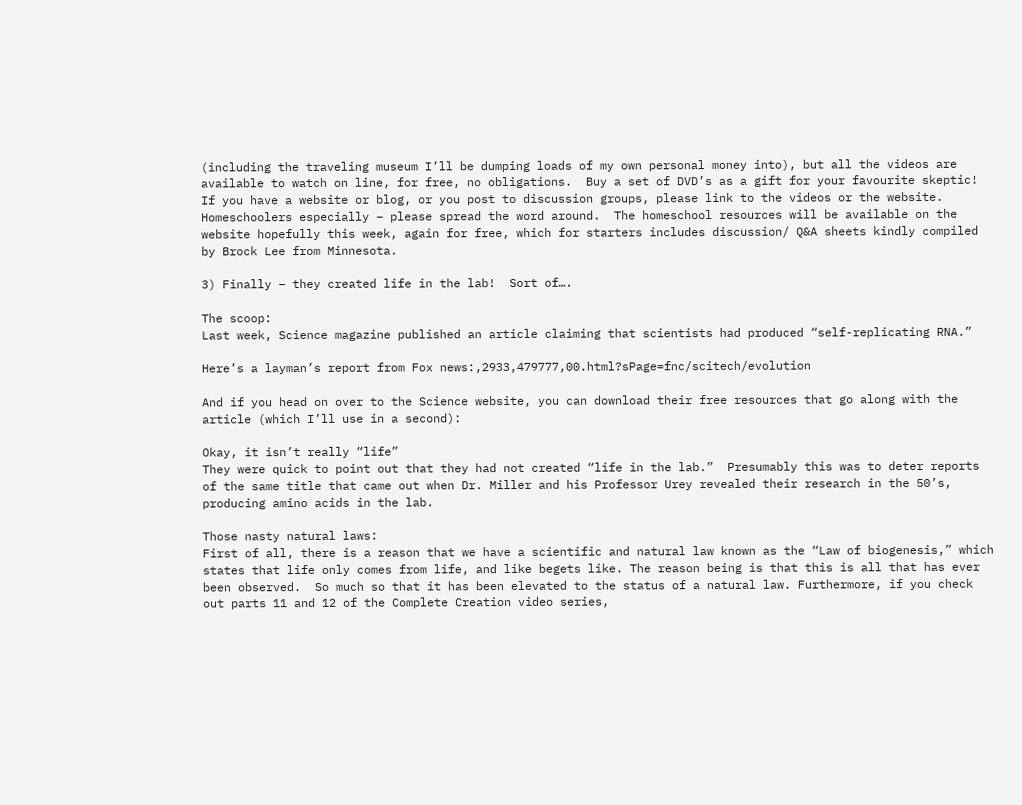(including the traveling museum I’ll be dumping loads of my own personal money into), but all the videos are available to watch on line, for free, no obligations.  Buy a set of DVD’s as a gift for your favourite skeptic!
If you have a website or blog, or you post to discussion groups, please link to the videos or the website. Homeschoolers especially – please spread the word around.  The homeschool resources will be available on the website hopefully this week, again for free, which for starters includes discussion/ Q&A sheets kindly compiled by Brock Lee from Minnesota.

3) Finally – they created life in the lab!  Sort of….

The scoop:
Last week, Science magazine published an article claiming that scientists had produced “self-replicating RNA.”

Here’s a layman’s report from Fox news:,2933,479777,00.html?sPage=fnc/scitech/evolution

And if you head on over to the Science website, you can download their free resources that go along with the article (which I’ll use in a second):

Okay, it isn’t really “life”
They were quick to point out that they had not created “life in the lab.”  Presumably this was to deter reports of the same title that came out when Dr. Miller and his Professor Urey revealed their research in the 50’s, producing amino acids in the lab.

Those nasty natural laws:
First of all, there is a reason that we have a scientific and natural law known as the “Law of biogenesis,” which states that life only comes from life, and like begets like. The reason being is that this is all that has ever been observed.  So much so that it has been elevated to the status of a natural law. Furthermore, if you check out parts 11 and 12 of the Complete Creation video series,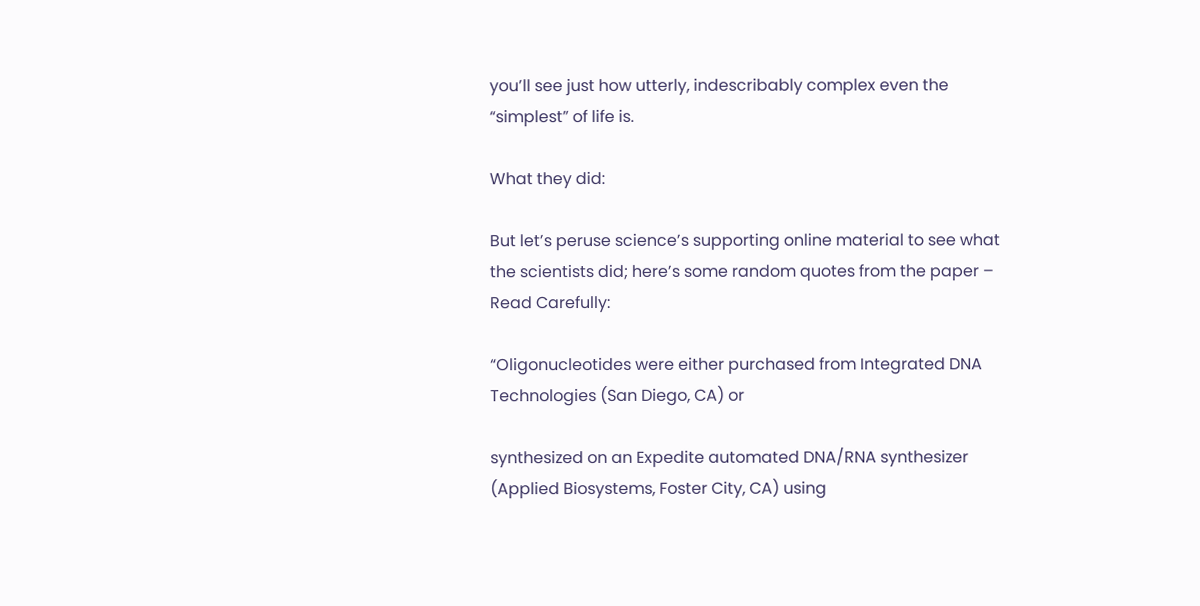you’ll see just how utterly, indescribably complex even the “simplest” of life is.

What they did:

But let’s peruse science’s supporting online material to see what the scientists did; here’s some random quotes from the paper – Read Carefully:

“Oligonucleotides were either purchased from Integrated DNA Technologies (San Diego, CA) or

synthesized on an Expedite automated DNA/RNA synthesizer (Applied Biosystems, Foster City, CA) using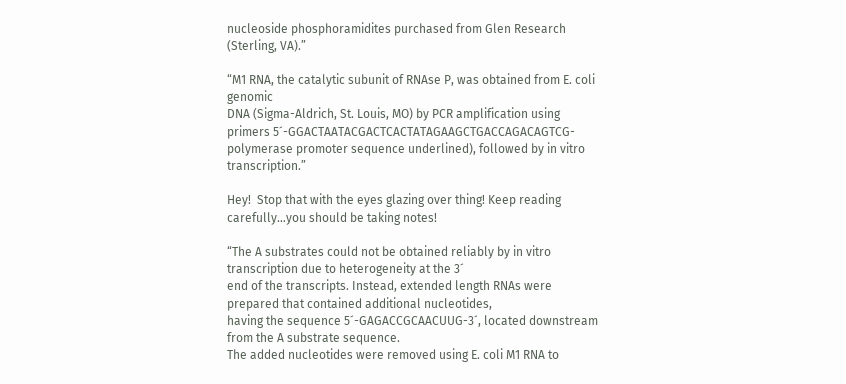nucleoside phosphoramidites purchased from Glen Research (Sterling, VA).”

“M1 RNA, the catalytic subunit of RNAse P, was obtained from E. coli genomic
DNA (Sigma-Aldrich, St. Louis, MO) by PCR amplification using primers 5´-GGACTAATACGACTCACTATAGAAGCTGACCAGACAGTCG-
polymerase promoter sequence underlined), followed by in vitro transcription.”

Hey!  Stop that with the eyes glazing over thing! Keep reading carefully…you should be taking notes!

“The A substrates could not be obtained reliably by in vitro transcription due to heterogeneity at the 3´
end of the transcripts. Instead, extended length RNAs were prepared that contained additional nucleotides,
having the sequence 5´-GAGACCGCAACUUG-3´, located downstream from the A substrate sequence.
The added nucleotides were removed using E. coli M1 RNA to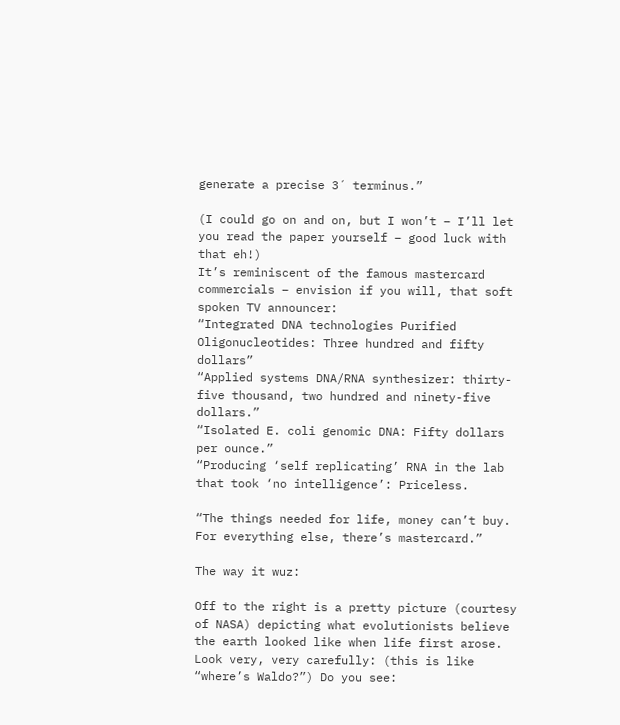generate a precise 3´ terminus.”

(I could go on and on, but I won’t – I’ll let you read the paper yourself – good luck with that eh!)
It’s reminiscent of the famous mastercard commercials – envision if you will, that soft spoken TV announcer:
“Integrated DNA technologies Purified Oligonucleotides: Three hundred and fifty dollars”
“Applied systems DNA/RNA synthesizer: thirty-five thousand, two hundred and ninety-five dollars.”
“Isolated E. coli genomic DNA: Fifty dollars per ounce.”
“Producing ‘self replicating’ RNA in the lab that took ‘no intelligence’: Priceless.

“The things needed for life, money can’t buy.  For everything else, there’s mastercard.”

The way it wuz:

Off to the right is a pretty picture (courtesy of NASA) depicting what evolutionists believe the earth looked like when life first arose.
Look very, very carefully: (this is like “where’s Waldo?”) Do you see: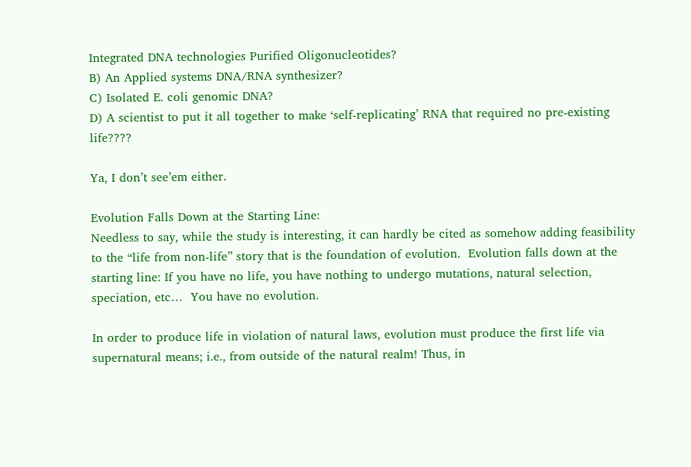Integrated DNA technologies Purified Oligonucleotides?
B) An Applied systems DNA/RNA synthesizer?
C) Isolated E. coli genomic DNA?
D) A scientist to put it all together to make ‘self-replicating’ RNA that required no pre-existing life????

Ya, I don’t see’em either.

Evolution Falls Down at the Starting Line:
Needless to say, while the study is interesting, it can hardly be cited as somehow adding feasibility to the “life from non-life” story that is the foundation of evolution.  Evolution falls down at the starting line: If you have no life, you have nothing to undergo mutations, natural selection, speciation, etc…  You have no evolution.

In order to produce life in violation of natural laws, evolution must produce the first life via supernatural means; i.e., from outside of the natural realm! Thus, in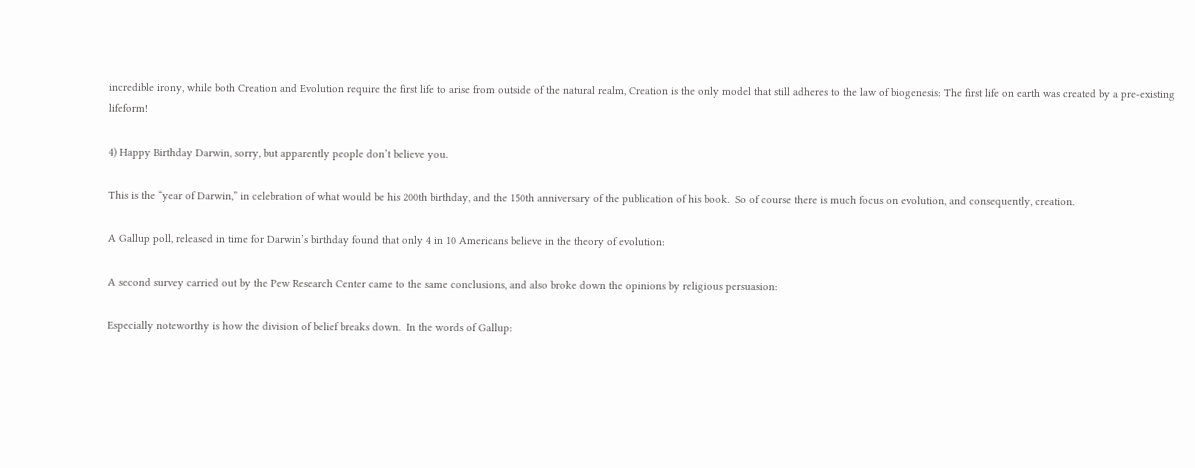incredible irony, while both Creation and Evolution require the first life to arise from outside of the natural realm, Creation is the only model that still adheres to the law of biogenesis: The first life on earth was created by a pre-existing lifeform!

4) Happy Birthday Darwin, sorry, but apparently people don’t believe you.

This is the “year of Darwin,” in celebration of what would be his 200th birthday, and the 150th anniversary of the publication of his book.  So of course there is much focus on evolution, and consequently, creation.

A Gallup poll, released in time for Darwin’s birthday found that only 4 in 10 Americans believe in the theory of evolution:

A second survey carried out by the Pew Research Center came to the same conclusions, and also broke down the opinions by religious persuasion:

Especially noteworthy is how the division of belief breaks down.  In the words of Gallup: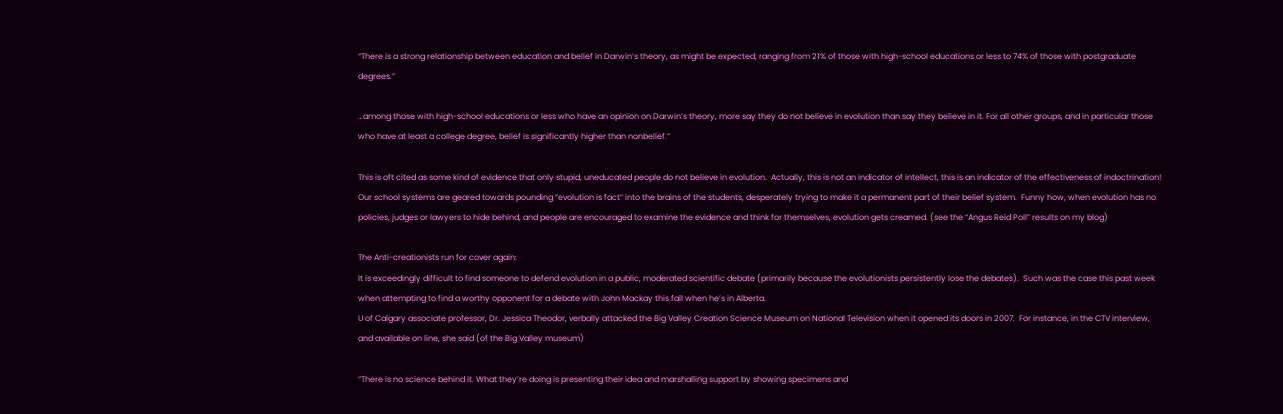“There is a strong relationship between education and belief in Darwin’s theory, as might be expected, ranging from 21% of those with high-school educations or less to 74% of those with postgraduate degrees.”

…among those with high-school educations or less who have an opinion on Darwin’s theory, more say they do not believe in evolution than say they believe in it. For all other groups, and in particular those who have at least a college degree, belief is significantly higher than nonbelief.”

This is oft cited as some kind of evidence that only stupid, uneducated people do not believe in evolution.  Actually, this is not an indicator of intellect, this is an indicator of the effectiveness of indoctrination! Our school systems are geared towards pounding “evolution is fact” into the brains of the students, desperately trying to make it a permanent part of their belief system.  Funny how, when evolution has no policies, judges or lawyers to hide behind, and people are encouraged to examine the evidence and think for themselves, evolution gets creamed. (see the “Angus Reid Poll” results on my blog)

The Anti-creationists run for cover again:
It is exceedingly difficult to find someone to defend evolution in a public, moderated scientific debate (primarily because the evolutionists persistently lose the debates).  Such was the case this past week when attempting to find a worthy opponent for a debate with John Mackay this fall when he’s in Alberta.
U of Calgary associate professor, Dr. Jessica Theodor, verbally attacked the Big Valley Creation Science Museum on National Television when it opened its doors in 2007.  For instance, in the CTV interview, and available on line, she said (of the Big Valley museum)

“There is no science behind it. What they’re doing is presenting their idea and marshalling support by showing specimens and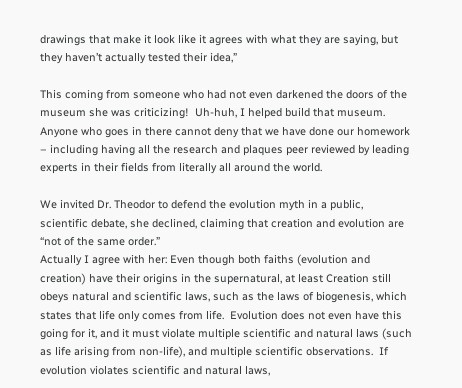drawings that make it look like it agrees with what they are saying, but they haven’t actually tested their idea,”

This coming from someone who had not even darkened the doors of the museum she was criticizing!  Uh-huh, I helped build that museum.  Anyone who goes in there cannot deny that we have done our homework – including having all the research and plaques peer reviewed by leading experts in their fields from literally all around the world.

We invited Dr. Theodor to defend the evolution myth in a public, scientific debate, she declined, claiming that creation and evolution are “not of the same order.”
Actually I agree with her: Even though both faiths (evolution and creation) have their origins in the supernatural, at least Creation still obeys natural and scientific laws, such as the laws of biogenesis, which states that life only comes from life.  Evolution does not even have this going for it, and it must violate multiple scientific and natural laws (such as life arising from non-life), and multiple scientific observations.  If evolution violates scientific and natural laws,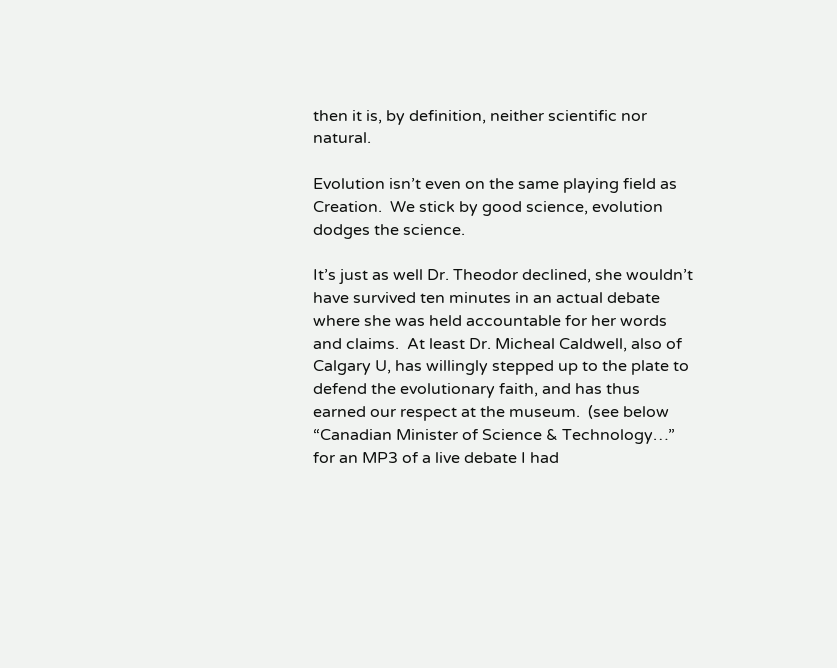then it is, by definition, neither scientific nor natural.

Evolution isn’t even on the same playing field as Creation.  We stick by good science, evolution dodges the science.

It’s just as well Dr. Theodor declined, she wouldn’t have survived ten minutes in an actual debate where she was held accountable for her words and claims.  At least Dr. Micheal Caldwell, also of Calgary U, has willingly stepped up to the plate to defend the evolutionary faith, and has thus earned our respect at the museum.  (see below “Canadian Minister of Science & Technology…”  for an MP3 of a live debate I had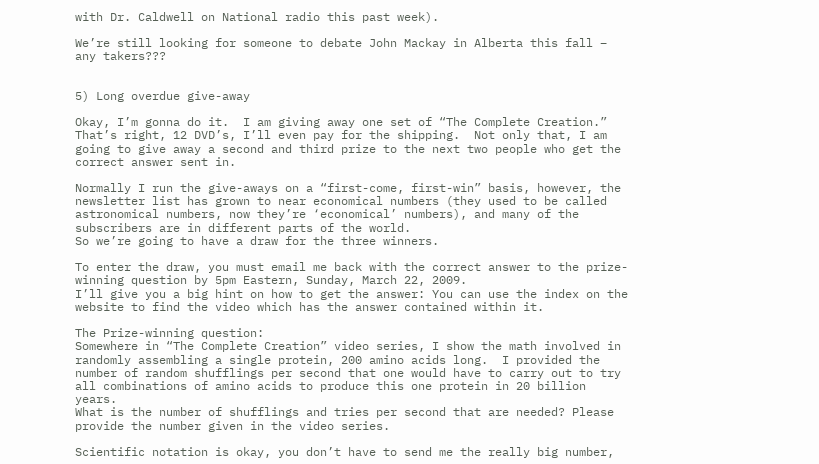with Dr. Caldwell on National radio this past week).

We’re still looking for someone to debate John Mackay in Alberta this fall – any takers???


5) Long overdue give-away

Okay, I’m gonna do it.  I am giving away one set of “The Complete Creation.” That’s right, 12 DVD’s, I’ll even pay for the shipping.  Not only that, I am going to give away a second and third prize to the next two people who get the correct answer sent in.

Normally I run the give-aways on a “first-come, first-win” basis, however, the newsletter list has grown to near economical numbers (they used to be called astronomical numbers, now they’re ‘economical’ numbers), and many of the subscribers are in different parts of the world.
So we’re going to have a draw for the three winners.

To enter the draw, you must email me back with the correct answer to the prize-winning question by 5pm Eastern, Sunday, March 22, 2009.
I’ll give you a big hint on how to get the answer: You can use the index on the website to find the video which has the answer contained within it.

The Prize-winning question:
Somewhere in “The Complete Creation” video series, I show the math involved in randomly assembling a single protein, 200 amino acids long.  I provided the number of random shufflings per second that one would have to carry out to try all combinations of amino acids to produce this one protein in 20 billion years.
What is the number of shufflings and tries per second that are needed? Please provide the number given in the video series.

Scientific notation is okay, you don’t have to send me the really big number,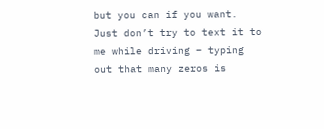but you can if you want.  Just don’t try to text it to me while driving – typing out that many zeros is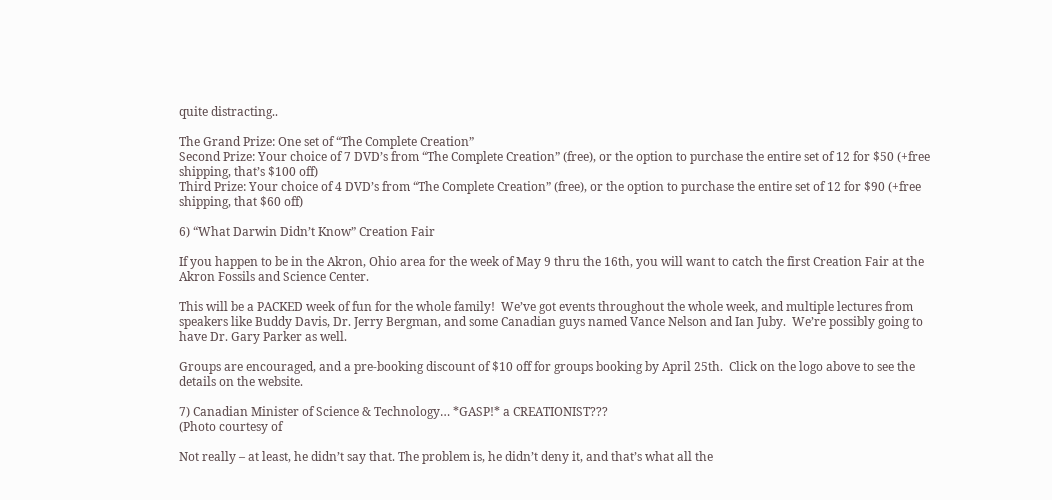quite distracting..

The Grand Prize: One set of “The Complete Creation”
Second Prize: Your choice of 7 DVD’s from “The Complete Creation” (free), or the option to purchase the entire set of 12 for $50 (+free shipping, that’s $100 off)
Third Prize: Your choice of 4 DVD’s from “The Complete Creation” (free), or the option to purchase the entire set of 12 for $90 (+free shipping, that $60 off)

6) “What Darwin Didn’t Know” Creation Fair

If you happen to be in the Akron, Ohio area for the week of May 9 thru the 16th, you will want to catch the first Creation Fair at the Akron Fossils and Science Center.

This will be a PACKED week of fun for the whole family!  We’ve got events throughout the whole week, and multiple lectures from speakers like Buddy Davis, Dr. Jerry Bergman, and some Canadian guys named Vance Nelson and Ian Juby.  We’re possibly going to have Dr. Gary Parker as well.

Groups are encouraged, and a pre-booking discount of $10 off for groups booking by April 25th.  Click on the logo above to see the details on the website.

7) Canadian Minister of Science & Technology… *GASP!* a CREATIONIST???
(Photo courtesy of

Not really – at least, he didn’t say that. The problem is, he didn’t deny it, and that’s what all the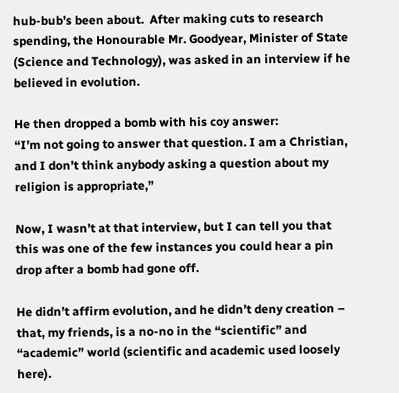hub-bub’s been about.  After making cuts to research spending, the Honourable Mr. Goodyear, Minister of State (Science and Technology), was asked in an interview if he believed in evolution.

He then dropped a bomb with his coy answer:
“I’m not going to answer that question. I am a Christian, and I don’t think anybody asking a question about my religion is appropriate,”

Now, I wasn’t at that interview, but I can tell you that this was one of the few instances you could hear a pin drop after a bomb had gone off.

He didn’t affirm evolution, and he didn’t deny creation – that, my friends, is a no-no in the “scientific” and “academic” world (scientific and academic used loosely here).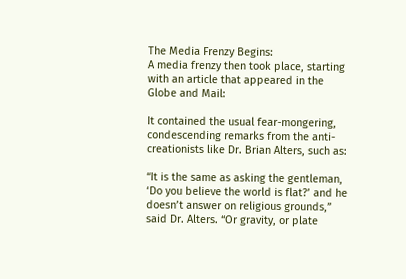The Media Frenzy Begins:
A media frenzy then took place, starting with an article that appeared in the Globe and Mail:

It contained the usual fear-mongering, condescending remarks from the anti-creationists like Dr. Brian Alters, such as:

“It is the same as asking the gentleman, ‘Do you believe the world is flat?’ and he doesn’t answer on religious grounds,” said Dr. Alters. “Or gravity, or plate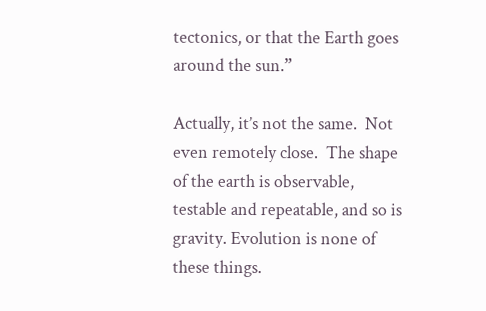tectonics, or that the Earth goes around the sun.”

Actually, it’s not the same.  Not even remotely close.  The shape of the earth is observable, testable and repeatable, and so is gravity. Evolution is none of these things.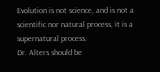Evolution is not science, and is not a scientific nor natural process, it is a supernatural process.
Dr. Alters should be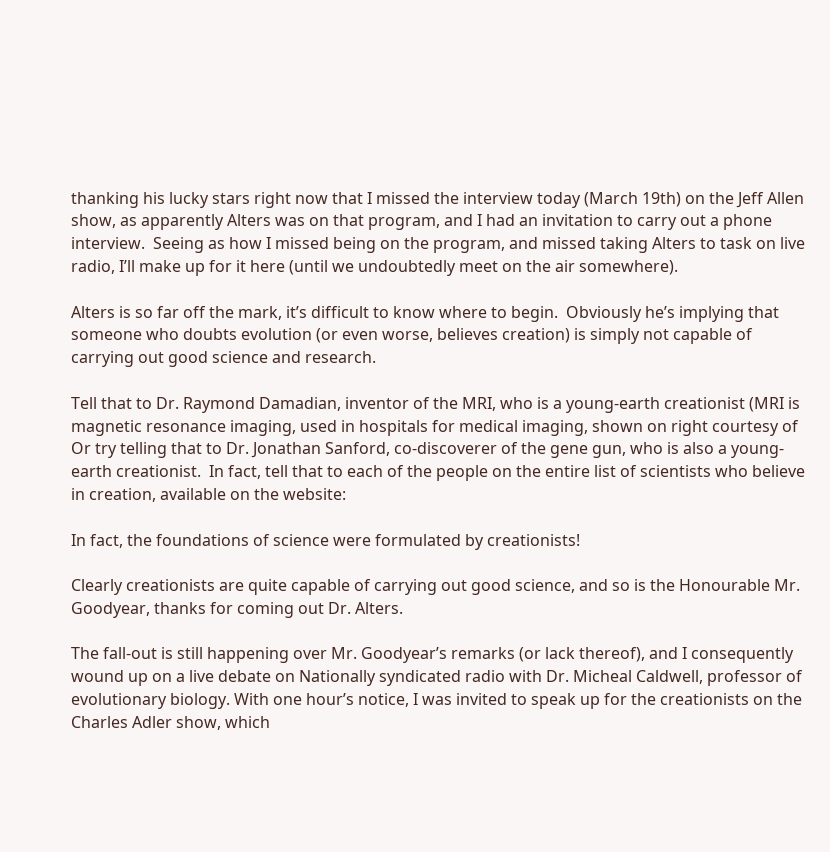thanking his lucky stars right now that I missed the interview today (March 19th) on the Jeff Allen show, as apparently Alters was on that program, and I had an invitation to carry out a phone interview.  Seeing as how I missed being on the program, and missed taking Alters to task on live radio, I’ll make up for it here (until we undoubtedly meet on the air somewhere).

Alters is so far off the mark, it’s difficult to know where to begin.  Obviously he’s implying that someone who doubts evolution (or even worse, believes creation) is simply not capable of carrying out good science and research.

Tell that to Dr. Raymond Damadian, inventor of the MRI, who is a young-earth creationist (MRI is magnetic resonance imaging, used in hospitals for medical imaging, shown on right courtesy of Or try telling that to Dr. Jonathan Sanford, co-discoverer of the gene gun, who is also a young-earth creationist.  In fact, tell that to each of the people on the entire list of scientists who believe in creation, available on the website:

In fact, the foundations of science were formulated by creationists!

Clearly creationists are quite capable of carrying out good science, and so is the Honourable Mr. Goodyear, thanks for coming out Dr. Alters.

The fall-out is still happening over Mr. Goodyear’s remarks (or lack thereof), and I consequently wound up on a live debate on Nationally syndicated radio with Dr. Micheal Caldwell, professor of evolutionary biology. With one hour’s notice, I was invited to speak up for the creationists on the Charles Adler show, which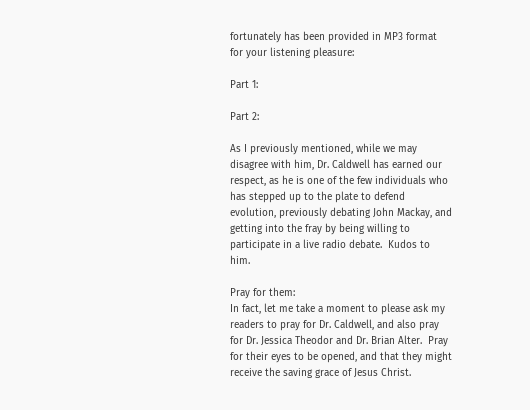fortunately has been provided in MP3 format for your listening pleasure:

Part 1:

Part 2:

As I previously mentioned, while we may disagree with him, Dr. Caldwell has earned our respect, as he is one of the few individuals who has stepped up to the plate to defend evolution, previously debating John Mackay, and getting into the fray by being willing to participate in a live radio debate.  Kudos to him.

Pray for them:
In fact, let me take a moment to please ask my readers to pray for Dr. Caldwell, and also pray for Dr. Jessica Theodor and Dr. Brian Alter.  Pray for their eyes to be opened, and that they might receive the saving grace of Jesus Christ.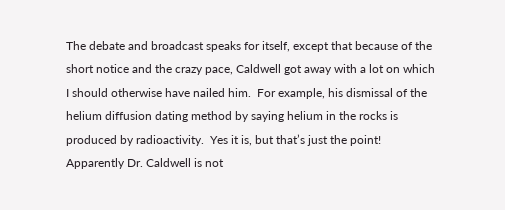The debate and broadcast speaks for itself, except that because of the short notice and the crazy pace, Caldwell got away with a lot on which I should otherwise have nailed him.  For example, his dismissal of the helium diffusion dating method by saying helium in the rocks is produced by radioactivity.  Yes it is, but that’s just the point!  Apparently Dr. Caldwell is not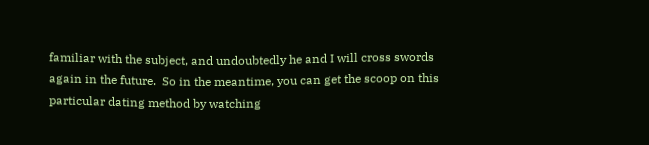familiar with the subject, and undoubtedly he and I will cross swords again in the future.  So in the meantime, you can get the scoop on this particular dating method by watching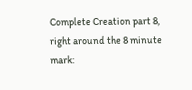Complete Creation part 8, right around the 8 minute mark: